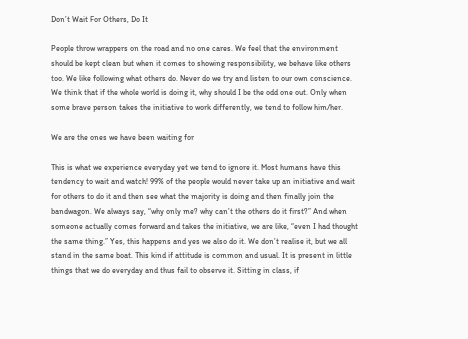Don’t Wait For Others, Do It

People throw wrappers on the road and no one cares. We feel that the environment should be kept clean but when it comes to showing responsibility, we behave like others too. We like following what others do. Never do we try and listen to our own conscience. We think that if the whole world is doing it, why should I be the odd one out. Only when some brave person takes the initiative to work differently, we tend to follow him/her.

We are the ones we have been waiting for

This is what we experience everyday yet we tend to ignore it. Most humans have this tendency to wait and watch! 99% of the people would never take up an initiative and wait for others to do it and then see what the majority is doing and then finally join the bandwagon. We always say, “why only me? why can’t the others do it first?” And when someone actually comes forward and takes the initiative, we are like, “even I had thought the same thing.” Yes, this happens and yes we also do it. We don’t realise it, but we all stand in the same boat. This kind if attitude is common and usual. It is present in little things that we do everyday and thus fail to observe it. Sitting in class, if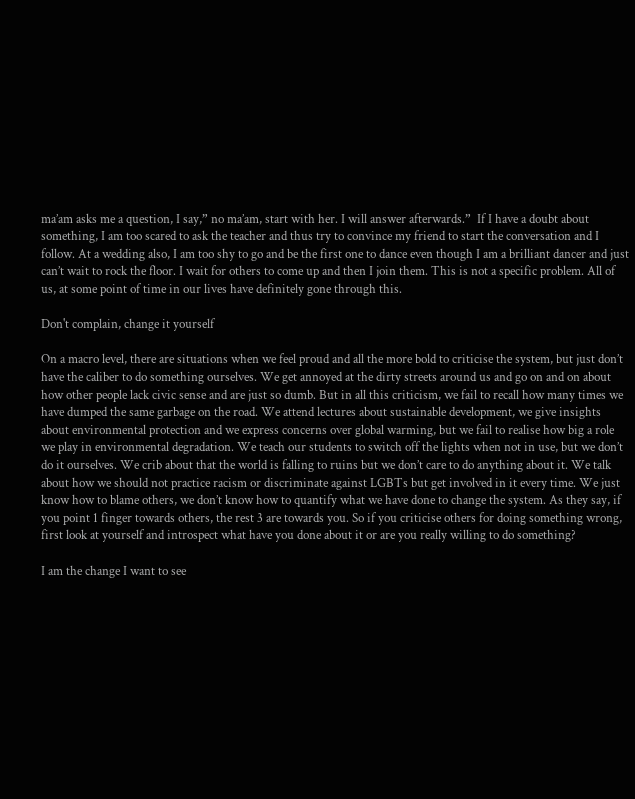ma’am asks me a question, I say,” no ma’am, start with her. I will answer afterwards.”  If I have a doubt about something, I am too scared to ask the teacher and thus try to convince my friend to start the conversation and I follow. At a wedding also, I am too shy to go and be the first one to dance even though I am a brilliant dancer and just can’t wait to rock the floor. I wait for others to come up and then I join them. This is not a specific problem. All of us, at some point of time in our lives have definitely gone through this.

Don't complain, change it yourself

On a macro level, there are situations when we feel proud and all the more bold to criticise the system, but just don’t have the caliber to do something ourselves. We get annoyed at the dirty streets around us and go on and on about how other people lack civic sense and are just so dumb. But in all this criticism, we fail to recall how many times we have dumped the same garbage on the road. We attend lectures about sustainable development, we give insights about environmental protection and we express concerns over global warming, but we fail to realise how big a role we play in environmental degradation. We teach our students to switch off the lights when not in use, but we don’t do it ourselves. We crib about that the world is falling to ruins but we don’t care to do anything about it. We talk about how we should not practice racism or discriminate against LGBTs but get involved in it every time. We just know how to blame others, we don’t know how to quantify what we have done to change the system. As they say, if you point 1 finger towards others, the rest 3 are towards you. So if you criticise others for doing something wrong, first look at yourself and introspect what have you done about it or are you really willing to do something?

I am the change I want to see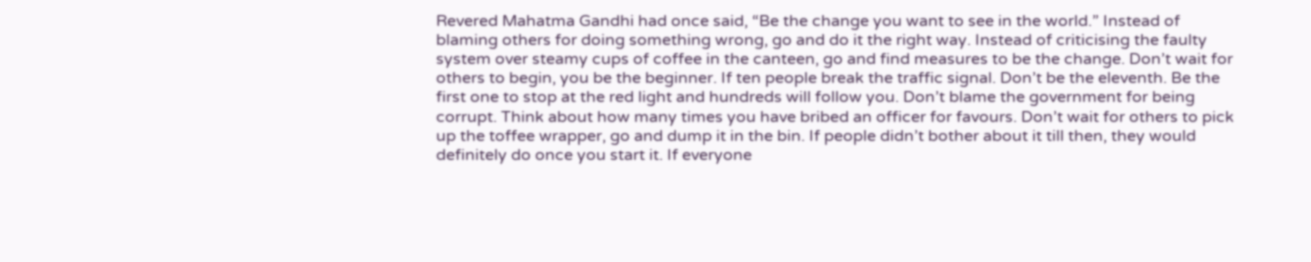Revered Mahatma Gandhi had once said, “Be the change you want to see in the world.” Instead of blaming others for doing something wrong, go and do it the right way. Instead of criticising the faulty system over steamy cups of coffee in the canteen, go and find measures to be the change. Don’t wait for others to begin, you be the beginner. If ten people break the traffic signal. Don’t be the eleventh. Be the first one to stop at the red light and hundreds will follow you. Don’t blame the government for being corrupt. Think about how many times you have bribed an officer for favours. Don’t wait for others to pick up the toffee wrapper, go and dump it in the bin. If people didn’t bother about it till then, they would definitely do once you start it. If everyone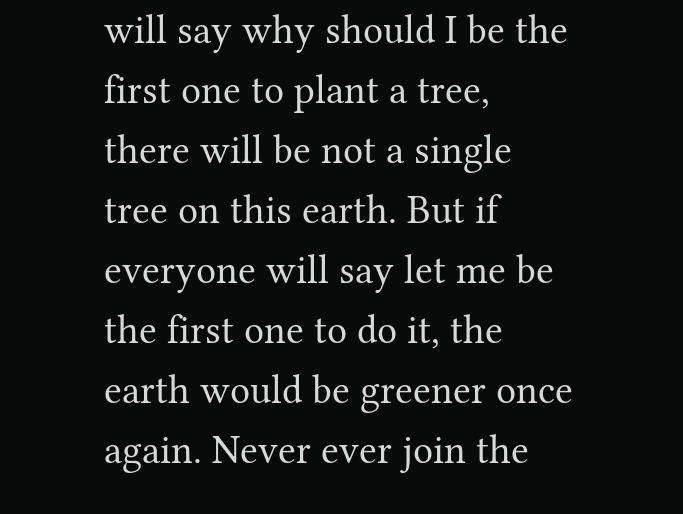will say why should I be the first one to plant a tree, there will be not a single tree on this earth. But if everyone will say let me be the first one to do it, the earth would be greener once again. Never ever join the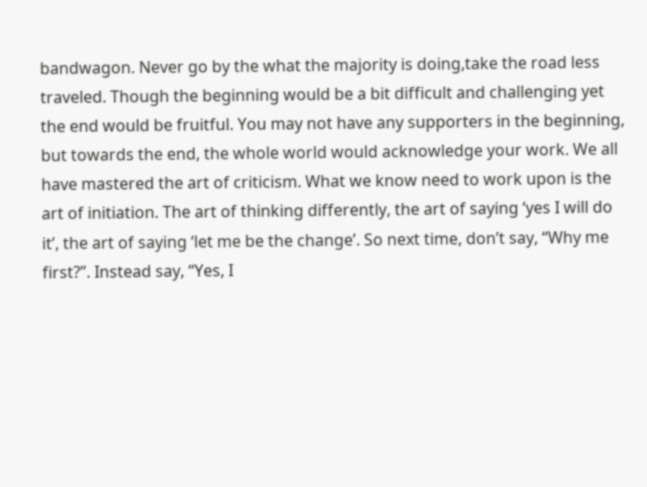bandwagon. Never go by the what the majority is doing,take the road less traveled. Though the beginning would be a bit difficult and challenging yet the end would be fruitful. You may not have any supporters in the beginning, but towards the end, the whole world would acknowledge your work. We all have mastered the art of criticism. What we know need to work upon is the art of initiation. The art of thinking differently, the art of saying ‘yes I will do it’, the art of saying ‘let me be the change’. So next time, don’t say, “Why me first?”. Instead say, “Yes, I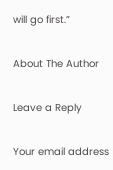will go first.”

About The Author

Leave a Reply

Your email address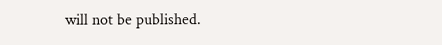will not be published.